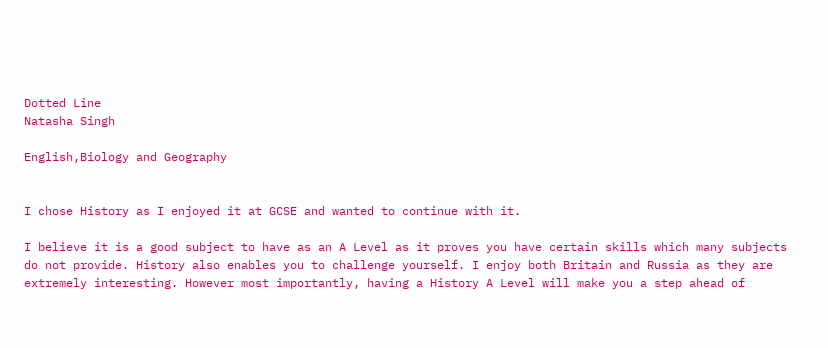Dotted Line
Natasha Singh

English,Biology and Geography


I chose History as I enjoyed it at GCSE and wanted to continue with it.

I believe it is a good subject to have as an A Level as it proves you have certain skills which many subjects do not provide. History also enables you to challenge yourself. I enjoy both Britain and Russia as they are extremely interesting. However most importantly, having a History A Level will make you a step ahead of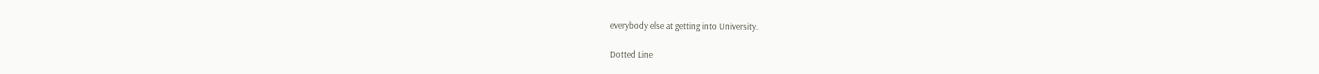everybody else at getting into University.

Dotted Line